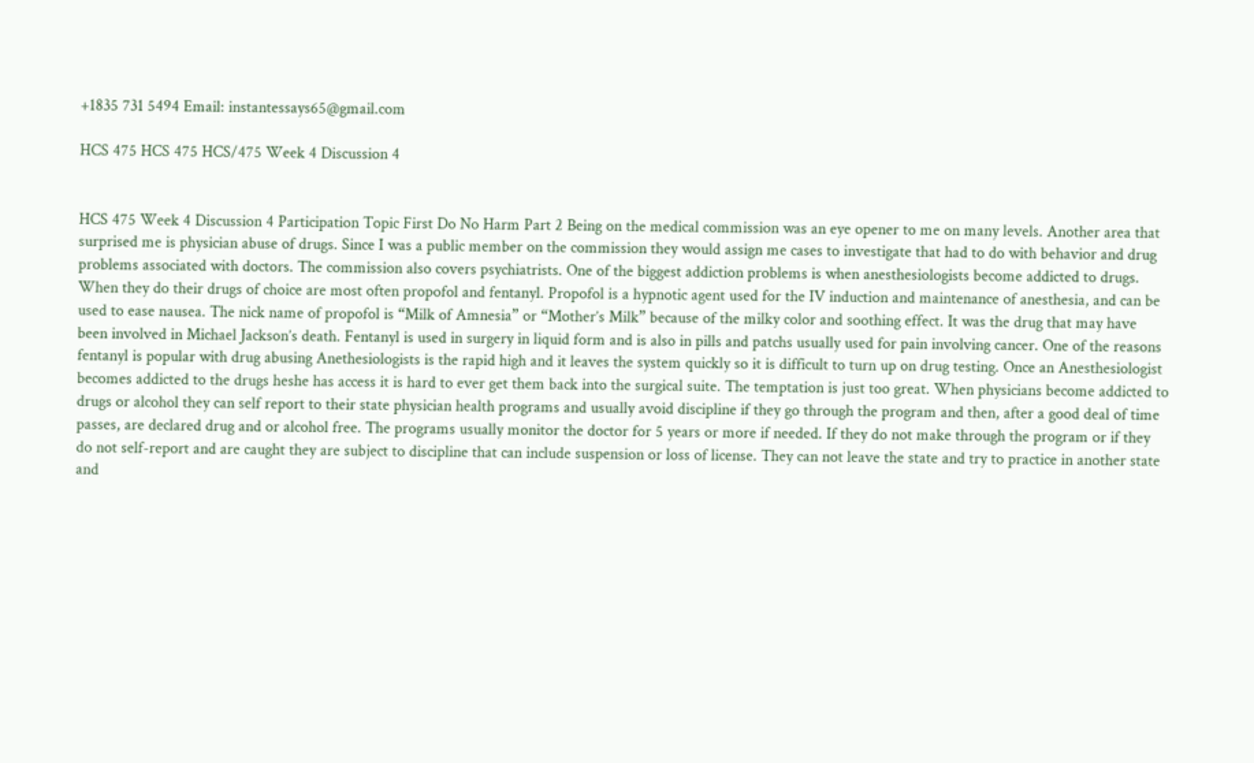+1835 731 5494 Email: instantessays65@gmail.com

HCS 475 HCS 475 HCS/475 Week 4 Discussion 4


HCS 475 Week 4 Discussion 4 Participation Topic First Do No Harm Part 2 Being on the medical commission was an eye opener to me on many levels. Another area that surprised me is physician abuse of drugs. Since I was a public member on the commission they would assign me cases to investigate that had to do with behavior and drug problems associated with doctors. The commission also covers psychiatrists. One of the biggest addiction problems is when anesthesiologists become addicted to drugs. When they do their drugs of choice are most often propofol and fentanyl. Propofol is a hypnotic agent used for the IV induction and maintenance of anesthesia, and can be used to ease nausea. The nick name of propofol is “Milk of Amnesia” or “Mother’s Milk” because of the milky color and soothing effect. It was the drug that may have been involved in Michael Jackson’s death. Fentanyl is used in surgery in liquid form and is also in pills and patchs usually used for pain involving cancer. One of the reasons fentanyl is popular with drug abusing Anethesiologists is the rapid high and it leaves the system quickly so it is difficult to turn up on drug testing. Once an Anesthesiologist becomes addicted to the drugs heshe has access it is hard to ever get them back into the surgical suite. The temptation is just too great. When physicians become addicted to drugs or alcohol they can self report to their state physician health programs and usually avoid discipline if they go through the program and then, after a good deal of time passes, are declared drug and or alcohol free. The programs usually monitor the doctor for 5 years or more if needed. If they do not make through the program or if they do not self-report and are caught they are subject to discipline that can include suspension or loss of license. They can not leave the state and try to practice in another state and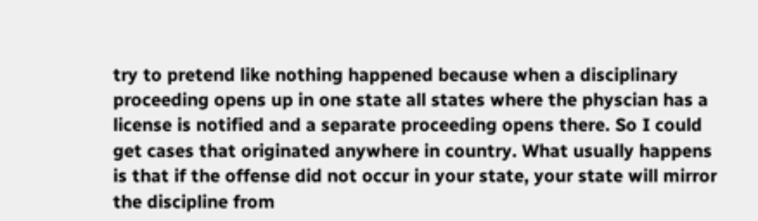try to pretend like nothing happened because when a disciplinary proceeding opens up in one state all states where the physcian has a license is notified and a separate proceeding opens there. So I could get cases that originated anywhere in country. What usually happens is that if the offense did not occur in your state, your state will mirror the discipline from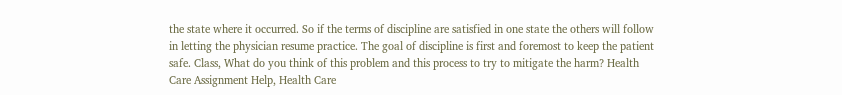the state where it occurred. So if the terms of discipline are satisfied in one state the others will follow in letting the physician resume practice. The goal of discipline is first and foremost to keep the patient safe. Class, What do you think of this problem and this process to try to mitigate the harm? Health Care Assignment Help, Health Care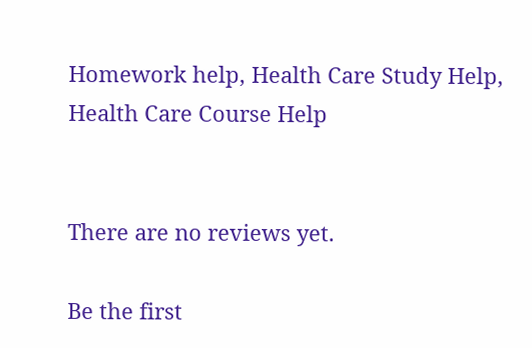Homework help, Health Care Study Help, Health Care Course Help


There are no reviews yet.

Be the first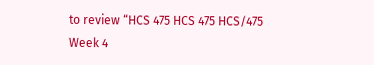to review “HCS 475 HCS 475 HCS/475 Week 4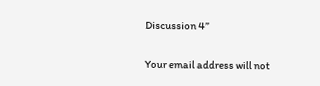Discussion 4”

Your email address will not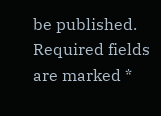be published. Required fields are marked *